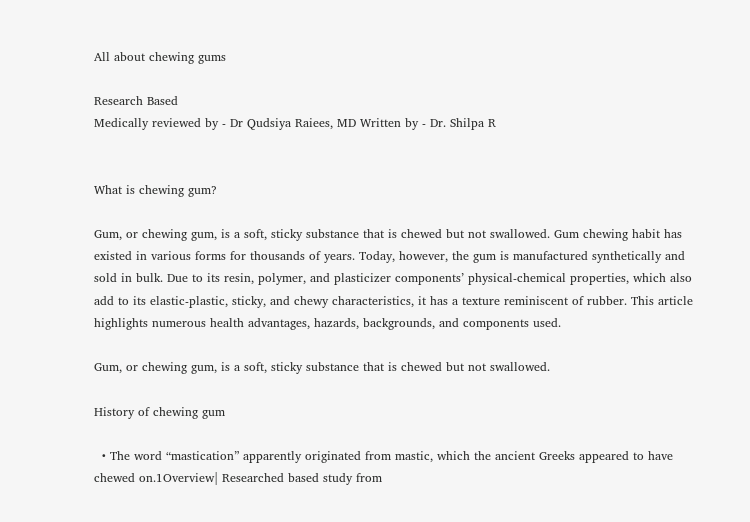All about chewing gums

Research Based
Medically reviewed by - Dr Qudsiya Raiees, MD Written by - Dr. Shilpa R


What is chewing gum?

Gum, or chewing gum, is a soft, sticky substance that is chewed but not swallowed. Gum chewing habit has existed in various forms for thousands of years. Today, however, the gum is manufactured synthetically and sold in bulk. Due to its resin, polymer, and plasticizer components’ physical-chemical properties, which also add to its elastic-plastic, sticky, and chewy characteristics, it has a texture reminiscent of rubber. This article highlights numerous health advantages, hazards, backgrounds, and components used.

Gum, or chewing gum, is a soft, sticky substance that is chewed but not swallowed.

History of chewing gum

  • The word “mastication” apparently originated from mastic, which the ancient Greeks appeared to have chewed on.1Overview| Researched based study from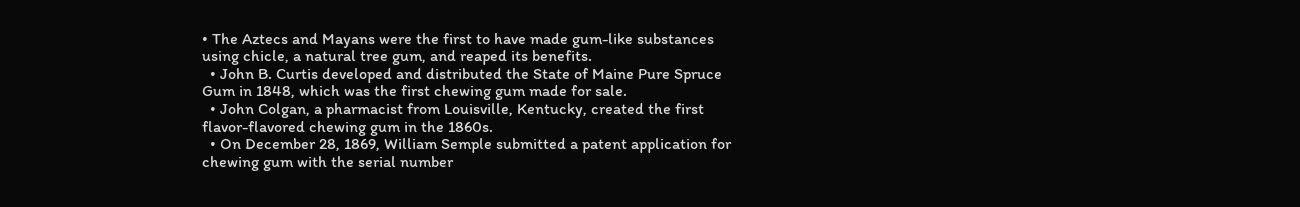• The Aztecs and Mayans were the first to have made gum-like substances using chicle, a natural tree gum, and reaped its benefits.
  • John B. Curtis developed and distributed the State of Maine Pure Spruce Gum in 1848, which was the first chewing gum made for sale.
  • John Colgan, a pharmacist from Louisville, Kentucky, created the first flavor-flavored chewing gum in the 1860s.
  • On December 28, 1869, William Semple submitted a patent application for chewing gum with the serial number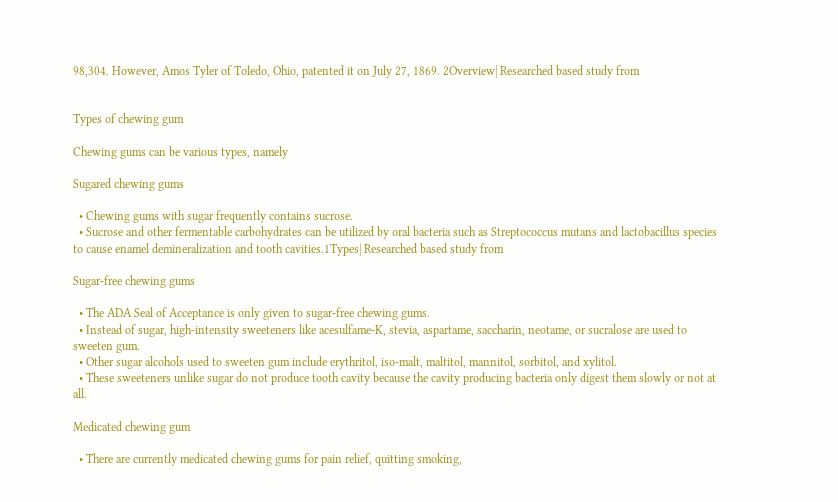98,304. However, Amos Tyler of Toledo, Ohio, patented it on July 27, 1869. 2Overview| Researched based study from


Types of chewing gum

Chewing gums can be various types, namely

Sugared chewing gums

  • Chewing gums with sugar frequently contains sucrose.
  • Sucrose and other fermentable carbohydrates can be utilized by oral bacteria such as Streptococcus mutans and lactobacillus species to cause enamel demineralization and tooth cavities.1Types| Researched based study from

Sugar-free chewing gums

  • The ADA Seal of Acceptance is only given to sugar-free chewing gums.
  • Instead of sugar, high-intensity sweeteners like acesulfame-K, stevia, aspartame, saccharin, neotame, or sucralose are used to sweeten gum.
  • Other sugar alcohols used to sweeten gum include erythritol, iso-malt, maltitol, mannitol, sorbitol, and xylitol.
  • These sweeteners unlike sugar do not produce tooth cavity because the cavity producing bacteria only digest them slowly or not at all.

Medicated chewing gum

  • There are currently medicated chewing gums for pain relief, quitting smoking,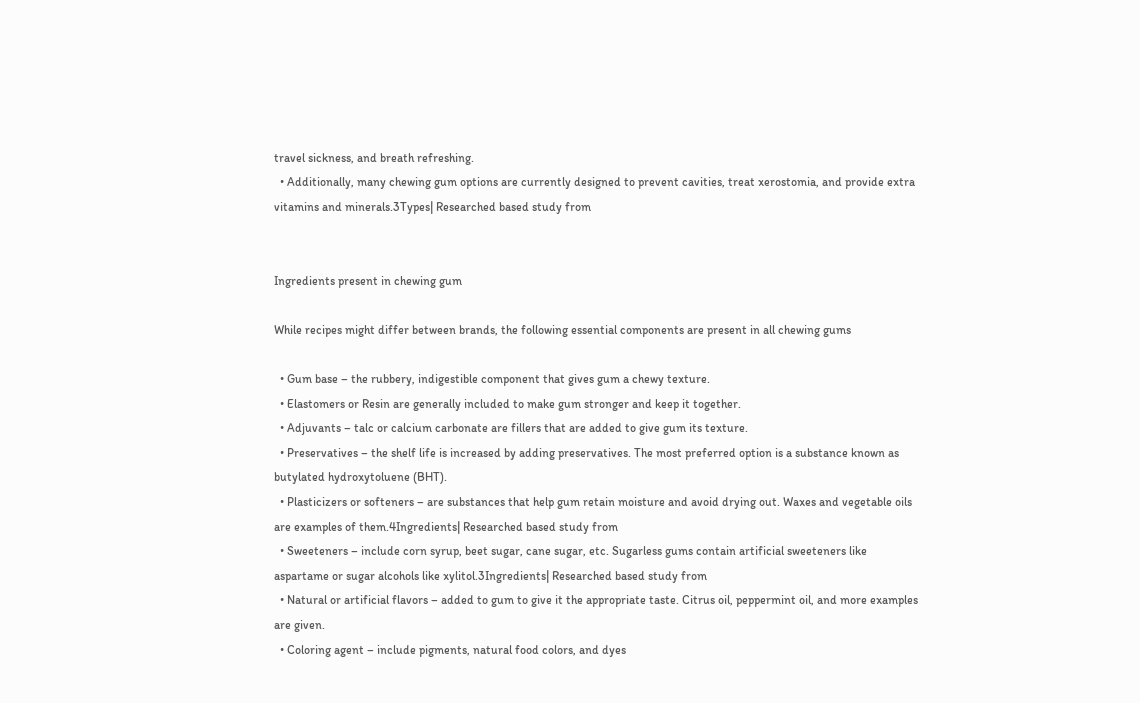travel sickness, and breath refreshing.
  • Additionally, many chewing gum options are currently designed to prevent cavities, treat xerostomia, and provide extra vitamins and minerals.3Types| Researched based study from


Ingredients present in chewing gum

While recipes might differ between brands, the following essential components are present in all chewing gums

  • Gum base – the rubbery, indigestible component that gives gum a chewy texture.
  • Elastomers or Resin are generally included to make gum stronger and keep it together.
  • Adjuvants – talc or calcium carbonate are fillers that are added to give gum its texture.
  • Preservatives – the shelf life is increased by adding preservatives. The most preferred option is a substance known as butylated hydroxytoluene (BHT).
  • Plasticizers or softeners – are substances that help gum retain moisture and avoid drying out. Waxes and vegetable oils are examples of them.4Ingredients| Researched based study from
  • Sweeteners – include corn syrup, beet sugar, cane sugar, etc. Sugarless gums contain artificial sweeteners like aspartame or sugar alcohols like xylitol.3Ingredients| Researched based study from
  • Natural or artificial flavors – added to gum to give it the appropriate taste. Citrus oil, peppermint oil, and more examples are given.
  • Coloring agent – include pigments, natural food colors, and dyes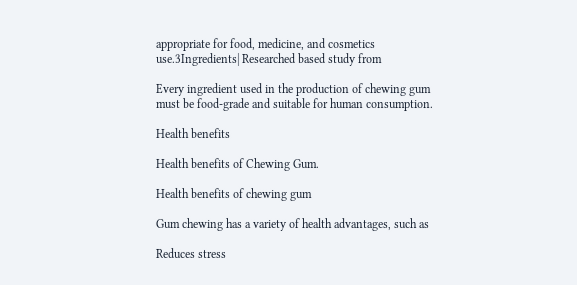appropriate for food, medicine, and cosmetics use.3Ingredients| Researched based study from

Every ingredient used in the production of chewing gum must be food-grade and suitable for human consumption.

Health benefits

Health benefits of Chewing Gum.

Health benefits of chewing gum

Gum chewing has a variety of health advantages, such as

Reduces stress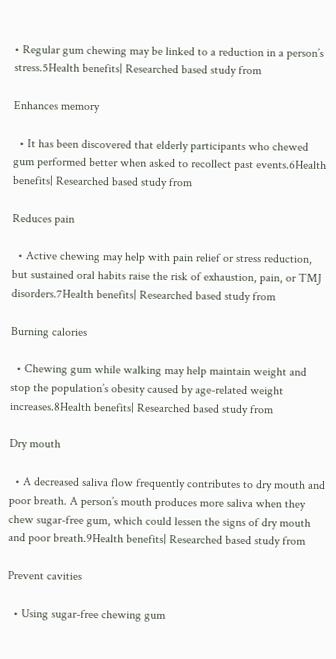• Regular gum chewing may be linked to a reduction in a person’s stress.5Health benefits| Researched based study from

Enhances memory

  • It has been discovered that elderly participants who chewed gum performed better when asked to recollect past events.6Health benefits| Researched based study from

Reduces pain

  • Active chewing may help with pain relief or stress reduction, but sustained oral habits raise the risk of exhaustion, pain, or TMJ disorders.7Health benefits| Researched based study from

Burning calories

  • Chewing gum while walking may help maintain weight and stop the population’s obesity caused by age-related weight increases.8Health benefits| Researched based study from

Dry mouth

  • A decreased saliva flow frequently contributes to dry mouth and poor breath. A person’s mouth produces more saliva when they chew sugar-free gum, which could lessen the signs of dry mouth and poor breath.9Health benefits| Researched based study from

Prevent cavities

  • Using sugar-free chewing gum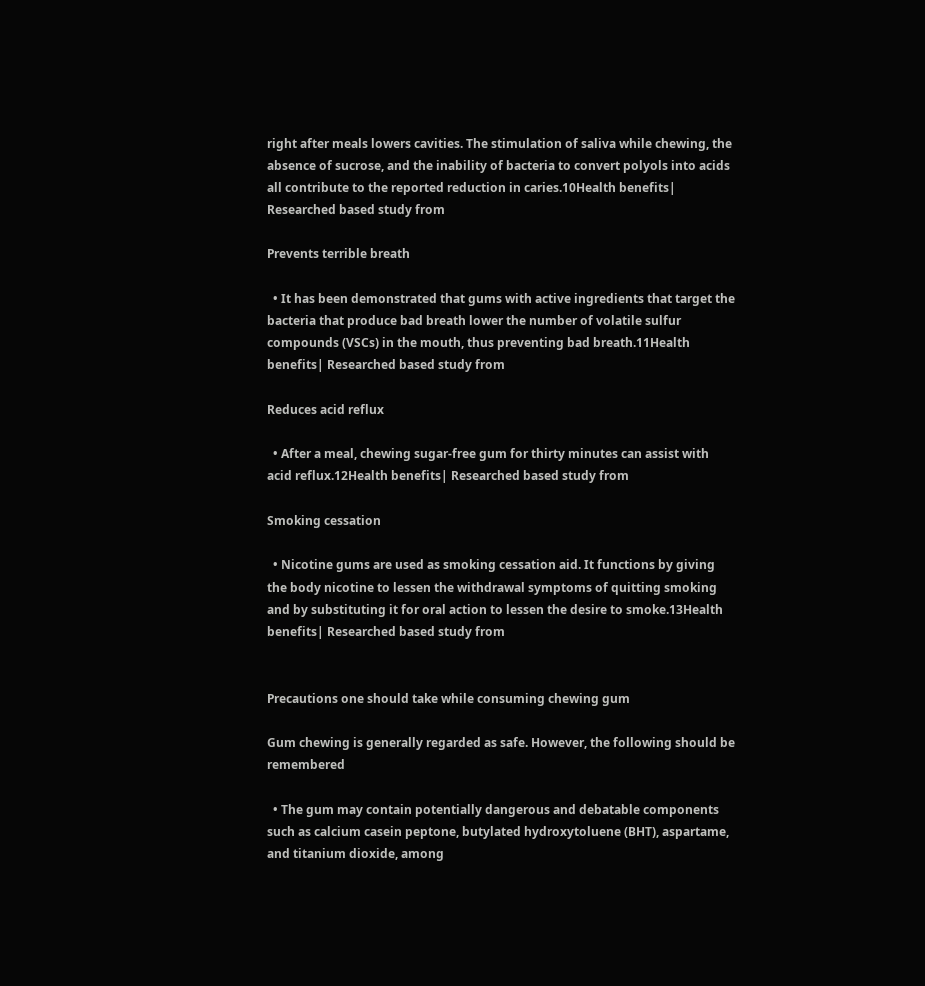right after meals lowers cavities. The stimulation of saliva while chewing, the absence of sucrose, and the inability of bacteria to convert polyols into acids all contribute to the reported reduction in caries.10Health benefits| Researched based study from

Prevents terrible breath

  • It has been demonstrated that gums with active ingredients that target the bacteria that produce bad breath lower the number of volatile sulfur compounds (VSCs) in the mouth, thus preventing bad breath.11Health benefits| Researched based study from

Reduces acid reflux

  • After a meal, chewing sugar-free gum for thirty minutes can assist with acid reflux.12Health benefits| Researched based study from

Smoking cessation

  • Nicotine gums are used as smoking cessation aid. It functions by giving the body nicotine to lessen the withdrawal symptoms of quitting smoking and by substituting it for oral action to lessen the desire to smoke.13Health benefits| Researched based study from


Precautions one should take while consuming chewing gum

Gum chewing is generally regarded as safe. However, the following should be remembered

  • The gum may contain potentially dangerous and debatable components such as calcium casein peptone, butylated hydroxytoluene (BHT), aspartame, and titanium dioxide, among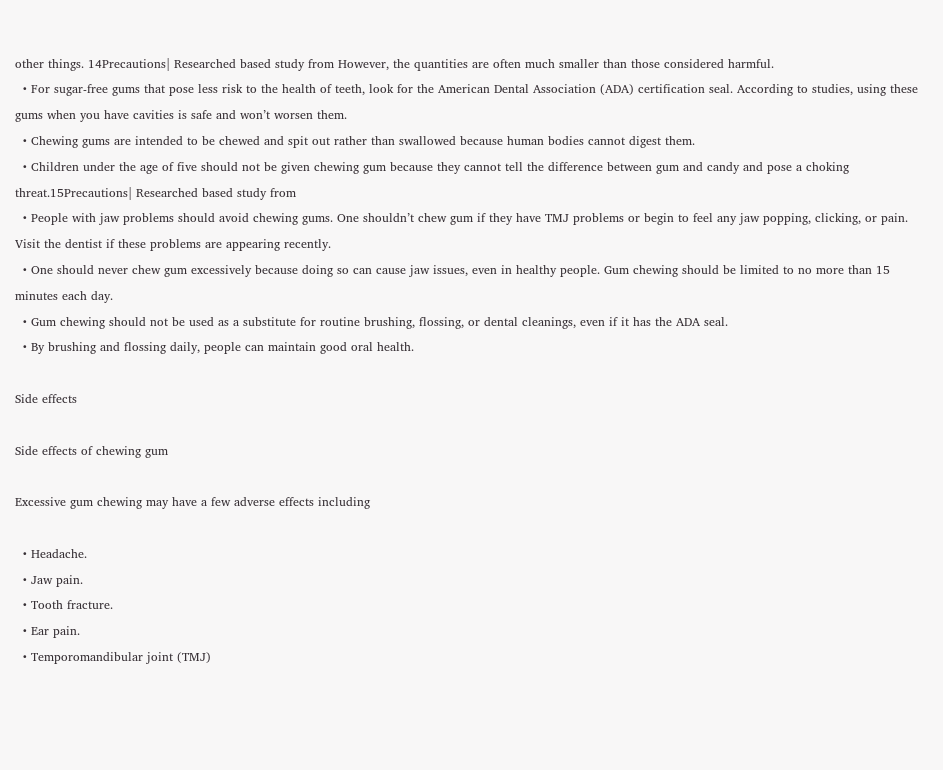other things. 14Precautions| Researched based study from However, the quantities are often much smaller than those considered harmful.
  • For sugar-free gums that pose less risk to the health of teeth, look for the American Dental Association (ADA) certification seal. According to studies, using these gums when you have cavities is safe and won’t worsen them.
  • Chewing gums are intended to be chewed and spit out rather than swallowed because human bodies cannot digest them.
  • Children under the age of five should not be given chewing gum because they cannot tell the difference between gum and candy and pose a choking threat.15Precautions| Researched based study from
  • People with jaw problems should avoid chewing gums. One shouldn’t chew gum if they have TMJ problems or begin to feel any jaw popping, clicking, or pain. Visit the dentist if these problems are appearing recently.
  • One should never chew gum excessively because doing so can cause jaw issues, even in healthy people. Gum chewing should be limited to no more than 15 minutes each day.
  • Gum chewing should not be used as a substitute for routine brushing, flossing, or dental cleanings, even if it has the ADA seal.
  • By brushing and flossing daily, people can maintain good oral health.

Side effects

Side effects of chewing gum

Excessive gum chewing may have a few adverse effects including

  • Headache.
  • Jaw pain.
  • Tooth fracture.
  • Ear pain.
  • Temporomandibular joint (TMJ)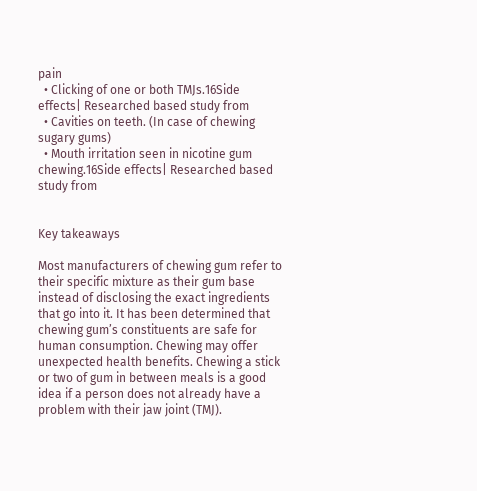pain
  • Clicking of one or both TMJs.16Side effects| Researched based study from
  • Cavities on teeth. (In case of chewing sugary gums)
  • Mouth irritation seen in nicotine gum chewing.16Side effects| Researched based study from


Key takeaways

Most manufacturers of chewing gum refer to their specific mixture as their gum base instead of disclosing the exact ingredients that go into it. It has been determined that chewing gum’s constituents are safe for human consumption. Chewing may offer unexpected health benefits. Chewing a stick or two of gum in between meals is a good idea if a person does not already have a problem with their jaw joint (TMJ).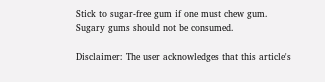Stick to sugar-free gum if one must chew gum. Sugary gums should not be consumed.

Disclaimer: The user acknowledges that this article's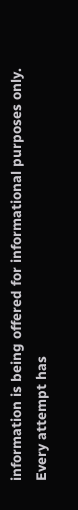information is being offered for informational purposes only. Every attempt has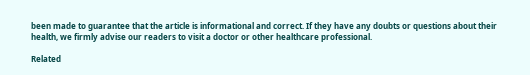been made to guarantee that the article is informational and correct. If they have any doubts or questions about their health, we firmly advise our readers to visit a doctor or other healthcare professional.

Related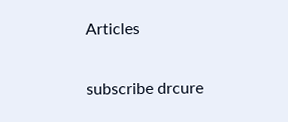Articles

subscribe drcure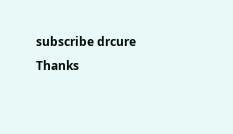subscribe drcure
Thanks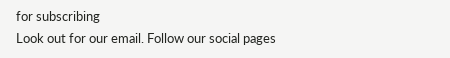for subscribing
Look out for our email. Follow our social pages